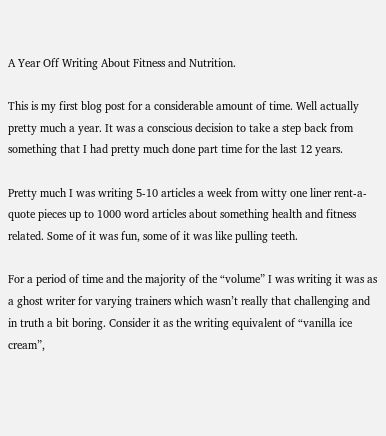A Year Off Writing About Fitness and Nutrition.

This is my first blog post for a considerable amount of time. Well actually pretty much a year. It was a conscious decision to take a step back from something that I had pretty much done part time for the last 12 years.

Pretty much I was writing 5-10 articles a week from witty one liner rent-a-quote pieces up to 1000 word articles about something health and fitness related. Some of it was fun, some of it was like pulling teeth.

For a period of time and the majority of the “volume” I was writing it was as a ghost writer for varying trainers which wasn’t really that challenging and in truth a bit boring. Consider it as the writing equivalent of “vanilla ice cream”,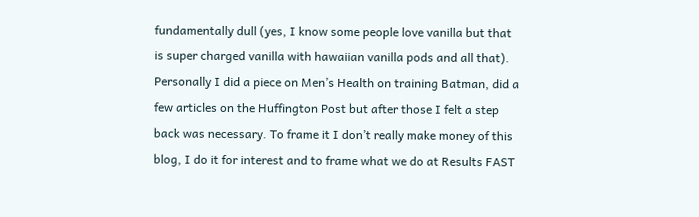fundamentally dull (yes, I know some people love vanilla but that is super charged vanilla with hawaiian vanilla pods and all that). Personally I did a piece on Men’s Health on training Batman, did a few articles on the Huffington Post but after those I felt a step back was necessary. To frame it I don’t really make money of this blog, I do it for interest and to frame what we do at Results FAST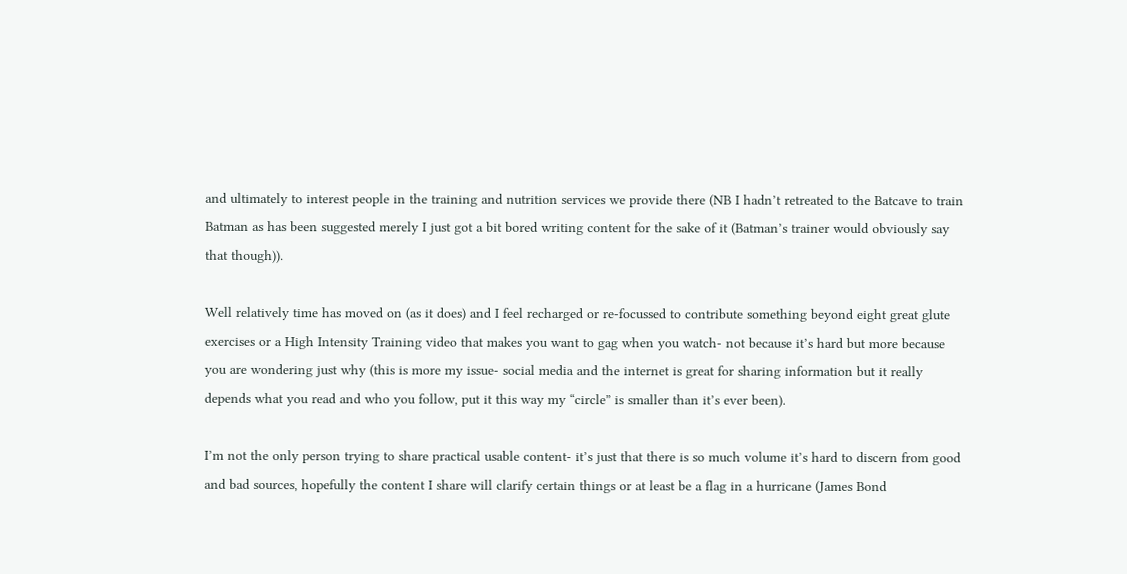and ultimately to interest people in the training and nutrition services we provide there (NB I hadn’t retreated to the Batcave to train Batman as has been suggested merely I just got a bit bored writing content for the sake of it (Batman’s trainer would obviously say that though)).

Well relatively time has moved on (as it does) and I feel recharged or re-focussed to contribute something beyond eight great glute exercises or a High Intensity Training video that makes you want to gag when you watch- not because it’s hard but more because you are wondering just why (this is more my issue- social media and the internet is great for sharing information but it really depends what you read and who you follow, put it this way my “circle” is smaller than it’s ever been).

I’m not the only person trying to share practical usable content- it’s just that there is so much volume it’s hard to discern from good and bad sources, hopefully the content I share will clarify certain things or at least be a flag in a hurricane (James Bond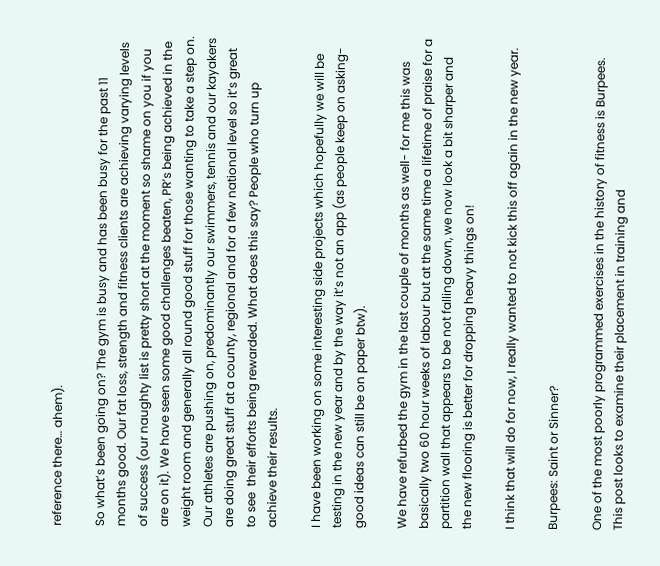reference there… ahem).

So what’s been going on? The gym is busy and has been busy for the past 11 months good. Our fat loss, strength and fitness clients are achieving varying levels of success (our naughty list is pretty short at the moment so shame on you if you are on it). We have seen some good challenges beaten, PR’s being achieved in the weight room and generally all round good stuff for those wanting to take a step on. Our athletes are pushing on, predominantly our swimmers, tennis and our kayakers are doing great stuff at a county, regional and for a few national level so it’s great to see  their efforts being rewarded. What does this say? People who turn up achieve their results.

I have been working on some interesting side projects which hopefully we will be testing in the new year and by the way it’s not an app (as people keep on asking- good ideas can still be on paper btw).

We have refurbed the gym in the last couple of months as well- for me this was basically two 60 hour weeks of labour but at the same time a lifetime of praise for a partition wall that appears to be not falling down, we now look a bit sharper and the new flooring is better for dropping heavy things on!

I think that will do for now, I really wanted to not kick this off again in the new year.

Burpees: Saint or Sinner?

One of the most poorly programmed exercises in the history of fitness is Burpees. This post looks to examine their placement in training and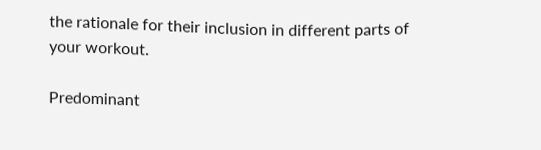the rationale for their inclusion in different parts of your workout.

Predominant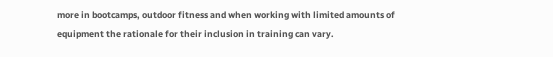more in bootcamps, outdoor fitness and when working with limited amounts of equipment the rationale for their inclusion in training can vary.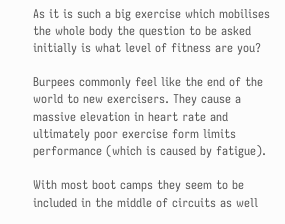As it is such a big exercise which mobilises the whole body the question to be asked initially is what level of fitness are you?

Burpees commonly feel like the end of the world to new exercisers. They cause a massive elevation in heart rate and ultimately poor exercise form limits performance (which is caused by fatigue).

With most boot camps they seem to be included in the middle of circuits as well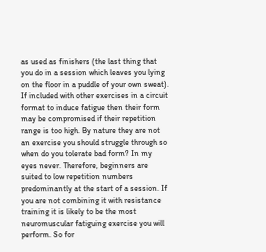as used as finishers (the last thing that you do in a session which leaves you lying on the floor in a puddle of your own sweat). If included with other exercises in a circuit format to induce fatigue then their form may be compromised if their repetition range is too high. By nature they are not an exercise you should struggle through so when do you tolerate bad form? In my eyes never. Therefore, beginners are suited to low repetition numbers predominantly at the start of a session. If you are not combining it with resistance training it is likely to be the most neuromuscular fatiguing exercise you will perform. So for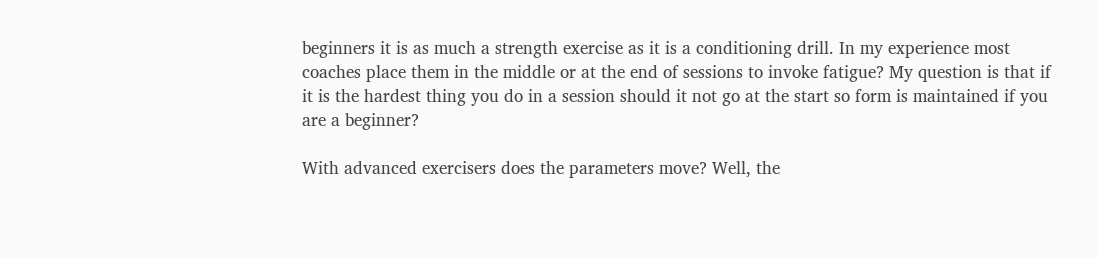beginners it is as much a strength exercise as it is a conditioning drill. In my experience most coaches place them in the middle or at the end of sessions to invoke fatigue? My question is that if it is the hardest thing you do in a session should it not go at the start so form is maintained if you are a beginner?

With advanced exercisers does the parameters move? Well, the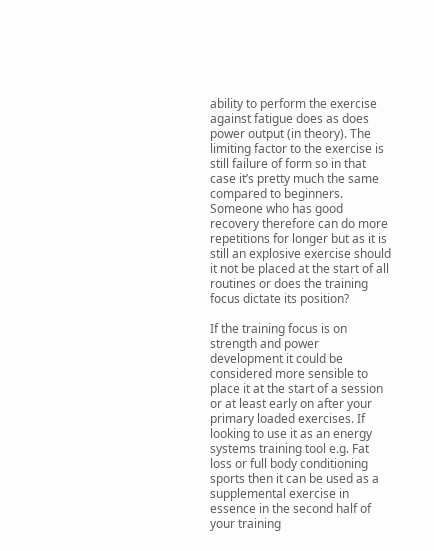ability to perform the exercise against fatigue does as does power output (in theory). The limiting factor to the exercise is still failure of form so in that case it’s pretty much the same compared to beginners. Someone who has good recovery therefore can do more repetitions for longer but as it is still an explosive exercise should it not be placed at the start of all routines or does the training focus dictate its position?

If the training focus is on strength and power development it could be considered more sensible to place it at the start of a session or at least early on after your primary loaded exercises. If looking to use it as an energy systems training tool e.g. Fat loss or full body conditioning sports then it can be used as a supplemental exercise in essence in the second half of your training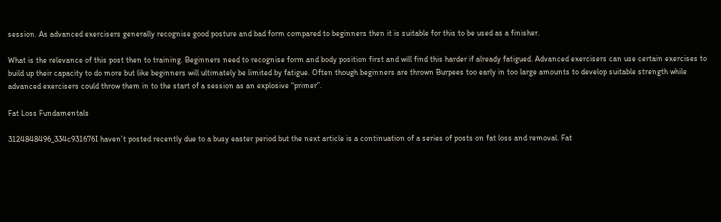session. As advanced exercisers generally recognise good posture and bad form compared to beginners then it is suitable for this to be used as a finisher.

What is the relevance of this post then to training. Beginners need to recognise form and body position first and will find this harder if already fatigued. Advanced exercisers can use certain exercises to build up their capacity to do more but like beginners will ultimately be limited by fatigue. Often though beginners are thrown Burpees too early in too large amounts to develop suitable strength while advanced exercisers could throw them in to the start of a session as an explosive “primer”.

Fat Loss Fundamentals

3124848496_334c931676I haven’t posted recently due to a busy easter period but the next article is a continuation of a series of posts on fat loss and removal. Fat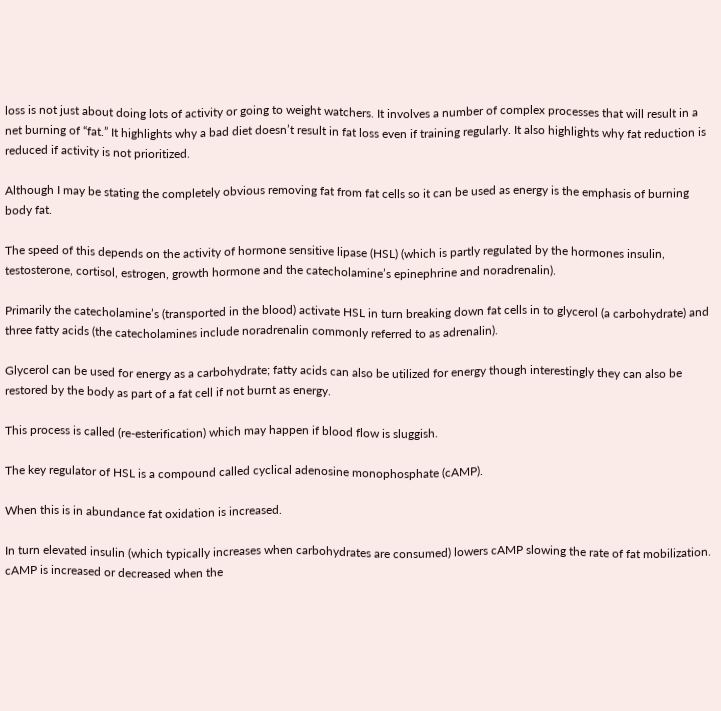loss is not just about doing lots of activity or going to weight watchers. It involves a number of complex processes that will result in a net burning of “fat.” It highlights why a bad diet doesn’t result in fat loss even if training regularly. It also highlights why fat reduction is reduced if activity is not prioritized.

Although I may be stating the completely obvious removing fat from fat cells so it can be used as energy is the emphasis of burning body fat.

The speed of this depends on the activity of hormone sensitive lipase (HSL) (which is partly regulated by the hormones insulin, testosterone, cortisol, estrogen, growth hormone and the catecholamine’s epinephrine and noradrenalin).

Primarily the catecholamine’s (transported in the blood) activate HSL in turn breaking down fat cells in to glycerol (a carbohydrate) and three fatty acids (the catecholamines include noradrenalin commonly referred to as adrenalin).

Glycerol can be used for energy as a carbohydrate; fatty acids can also be utilized for energy though interestingly they can also be restored by the body as part of a fat cell if not burnt as energy.

This process is called (re-esterification) which may happen if blood flow is sluggish.

The key regulator of HSL is a compound called cyclical adenosine monophosphate (cAMP).

When this is in abundance fat oxidation is increased.

In turn elevated insulin (which typically increases when carbohydrates are consumed) lowers cAMP slowing the rate of fat mobilization. cAMP is increased or decreased when the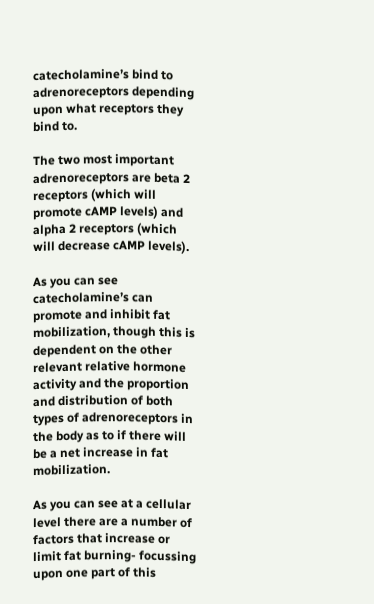catecholamine’s bind to adrenoreceptors depending upon what receptors they bind to.

The two most important adrenoreceptors are beta 2 receptors (which will promote cAMP levels) and alpha 2 receptors (which will decrease cAMP levels).

As you can see catecholamine’s can promote and inhibit fat mobilization, though this is dependent on the other relevant relative hormone activity and the proportion and distribution of both types of adrenoreceptors in the body as to if there will be a net increase in fat mobilization.

As you can see at a cellular level there are a number of factors that increase or limit fat burning- focussing upon one part of this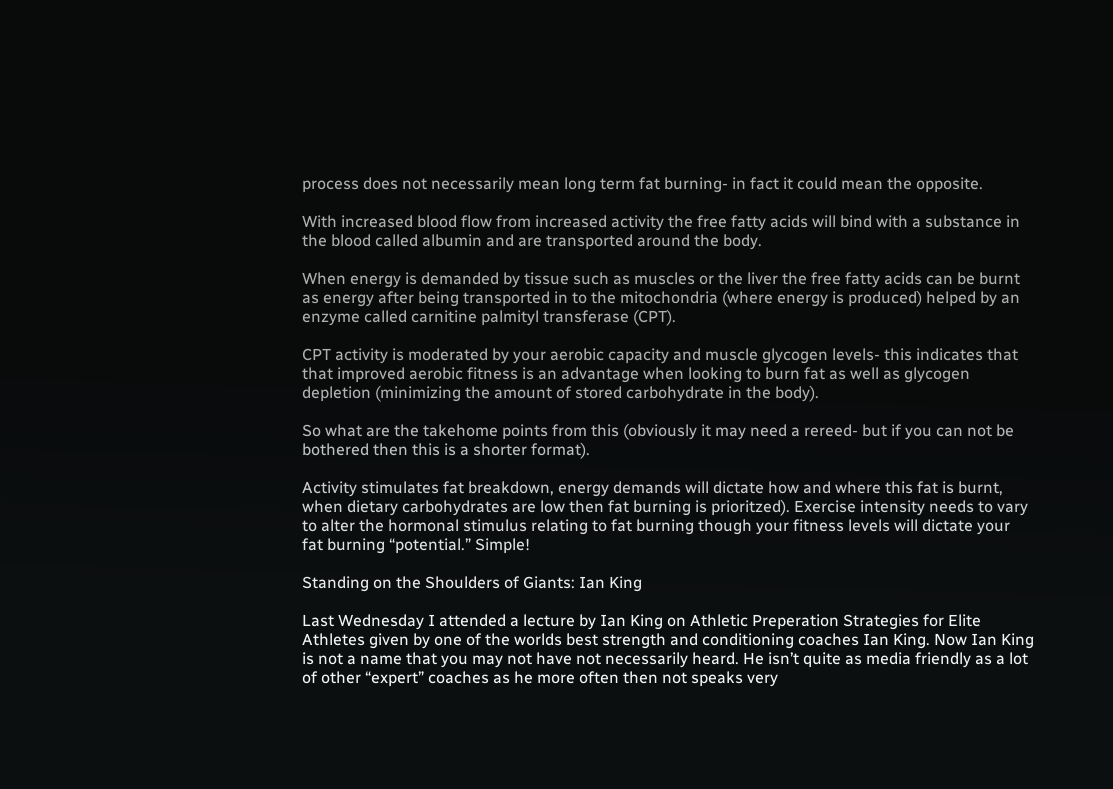process does not necessarily mean long term fat burning- in fact it could mean the opposite.

With increased blood flow from increased activity the free fatty acids will bind with a substance in the blood called albumin and are transported around the body.

When energy is demanded by tissue such as muscles or the liver the free fatty acids can be burnt as energy after being transported in to the mitochondria (where energy is produced) helped by an enzyme called carnitine palmityl transferase (CPT).

CPT activity is moderated by your aerobic capacity and muscle glycogen levels- this indicates that that improved aerobic fitness is an advantage when looking to burn fat as well as glycogen depletion (minimizing the amount of stored carbohydrate in the body).

So what are the takehome points from this (obviously it may need a rereed- but if you can not be bothered then this is a shorter format).

Activity stimulates fat breakdown, energy demands will dictate how and where this fat is burnt, when dietary carbohydrates are low then fat burning is prioritzed). Exercise intensity needs to vary to alter the hormonal stimulus relating to fat burning though your fitness levels will dictate your fat burning “potential.” Simple!

Standing on the Shoulders of Giants: Ian King

Last Wednesday I attended a lecture by Ian King on Athletic Preperation Strategies for Elite Athletes given by one of the worlds best strength and conditioning coaches Ian King. Now Ian King is not a name that you may not have not necessarily heard. He isn’t quite as media friendly as a lot of other “expert” coaches as he more often then not speaks very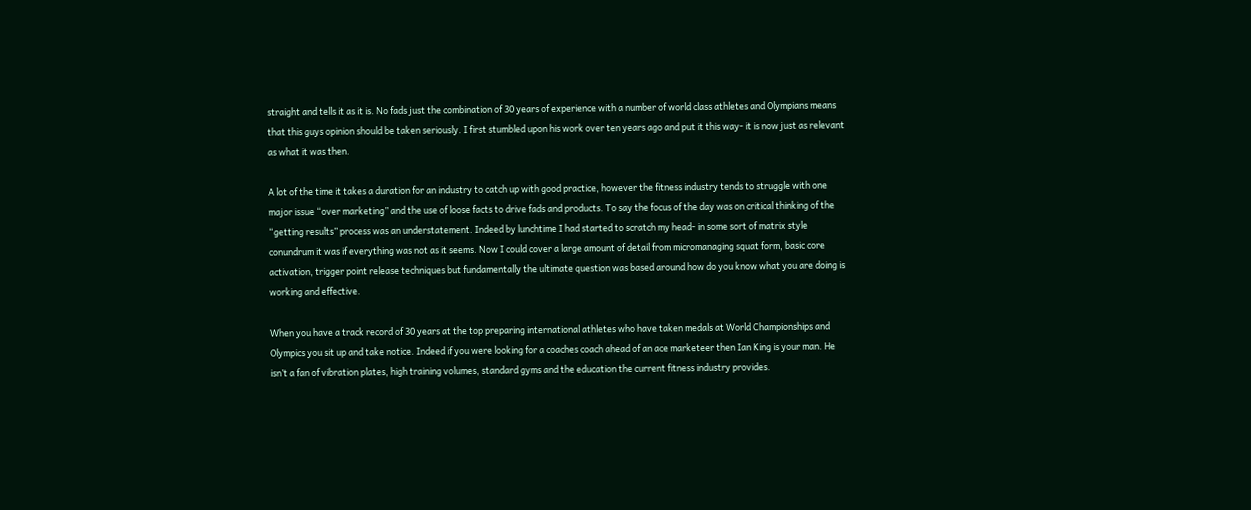straight and tells it as it is. No fads just the combination of 30 years of experience with a number of world class athletes and Olympians means that this guys opinion should be taken seriously. I first stumbled upon his work over ten years ago and put it this way- it is now just as relevant as what it was then.

A lot of the time it takes a duration for an industry to catch up with good practice, however the fitness industry tends to struggle with one major issue “over marketing” and the use of loose facts to drive fads and products. To say the focus of the day was on critical thinking of the “getting results” process was an understatement. Indeed by lunchtime I had started to scratch my head- in some sort of matrix style conundrum it was if everything was not as it seems. Now I could cover a large amount of detail from micromanaging squat form, basic core activation, trigger point release techniques but fundamentally the ultimate question was based around how do you know what you are doing is working and effective.

When you have a track record of 30 years at the top preparing international athletes who have taken medals at World Championships and Olympics you sit up and take notice. Indeed if you were looking for a coaches coach ahead of an ace marketeer then Ian King is your man. He isn’t a fan of vibration plates, high training volumes, standard gyms and the education the current fitness industry provides.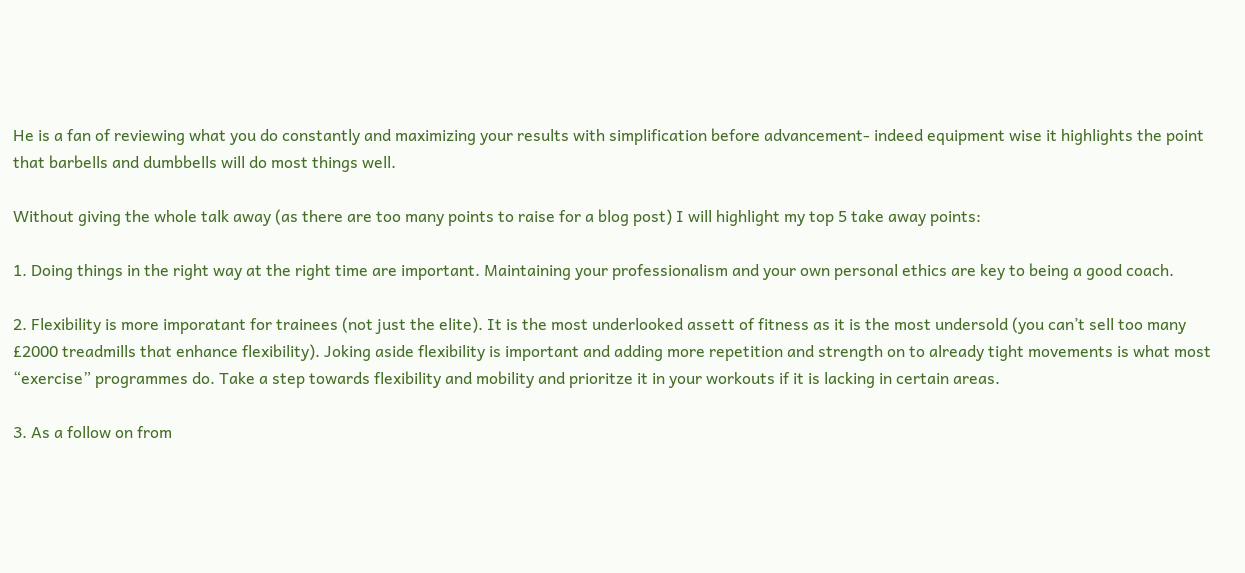He is a fan of reviewing what you do constantly and maximizing your results with simplification before advancement- indeed equipment wise it highlights the point that barbells and dumbbells will do most things well.

Without giving the whole talk away (as there are too many points to raise for a blog post) I will highlight my top 5 take away points:

1. Doing things in the right way at the right time are important. Maintaining your professionalism and your own personal ethics are key to being a good coach.

2. Flexibility is more imporatant for trainees (not just the elite). It is the most underlooked assett of fitness as it is the most undersold (you can’t sell too many £2000 treadmills that enhance flexibility). Joking aside flexibility is important and adding more repetition and strength on to already tight movements is what most “exercise” programmes do. Take a step towards flexibility and mobility and prioritze it in your workouts if it is lacking in certain areas.

3. As a follow on from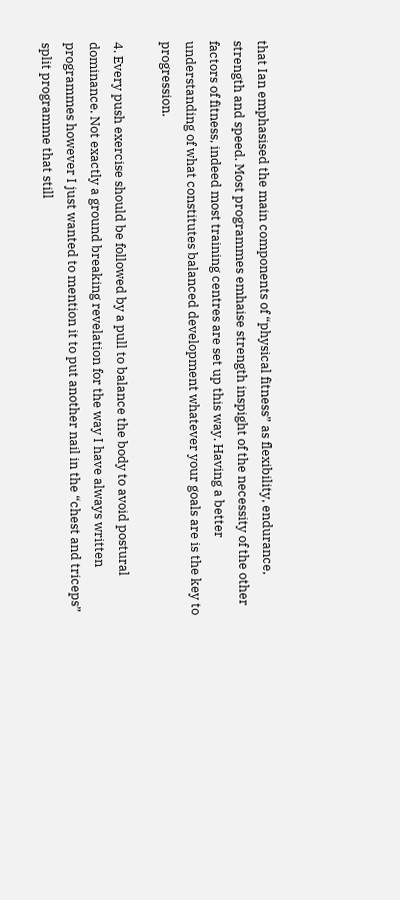that Ian emphasised the main components of “physical fitness” as flexibility, endurance, strength and speed. Most programmes emhaise strength inspight of the necessity of the other factors of fitness, indeed most training centres are set up this way. Having a better understanding of what constitutes balanced development whatever your goals are is the key to progression.

4. Every push exercise should be followed by a pull to balance the body to avoid postural dominance. Not exactly a ground breaking revelation for the way I have always written programmes however I just wanted to mention it to put another nail in the “chest and triceps” split programme that still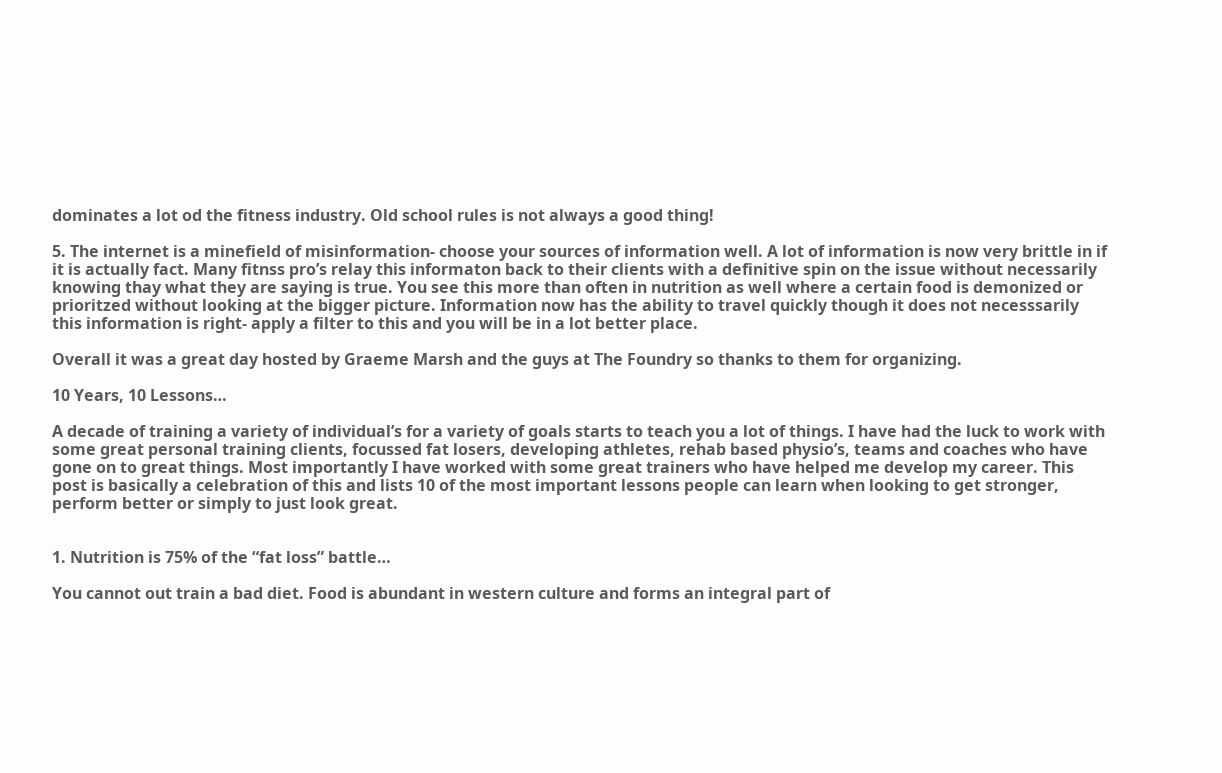dominates a lot od the fitness industry. Old school rules is not always a good thing!

5. The internet is a minefield of misinformation- choose your sources of information well. A lot of information is now very brittle in if it is actually fact. Many fitnss pro’s relay this informaton back to their clients with a definitive spin on the issue without necessarily knowing thay what they are saying is true. You see this more than often in nutrition as well where a certain food is demonized or prioritzed without looking at the bigger picture. Information now has the ability to travel quickly though it does not necesssarily this information is right- apply a filter to this and you will be in a lot better place.

Overall it was a great day hosted by Graeme Marsh and the guys at The Foundry so thanks to them for organizing.

10 Years, 10 Lessons…

A decade of training a variety of individual’s for a variety of goals starts to teach you a lot of things. I have had the luck to work with some great personal training clients, focussed fat losers, developing athletes, rehab based physio’s, teams and coaches who have gone on to great things. Most importantly I have worked with some great trainers who have helped me develop my career. This post is basically a celebration of this and lists 10 of the most important lessons people can learn when looking to get stronger, perform better or simply to just look great.


1. Nutrition is 75% of the “fat loss” battle…

You cannot out train a bad diet. Food is abundant in western culture and forms an integral part of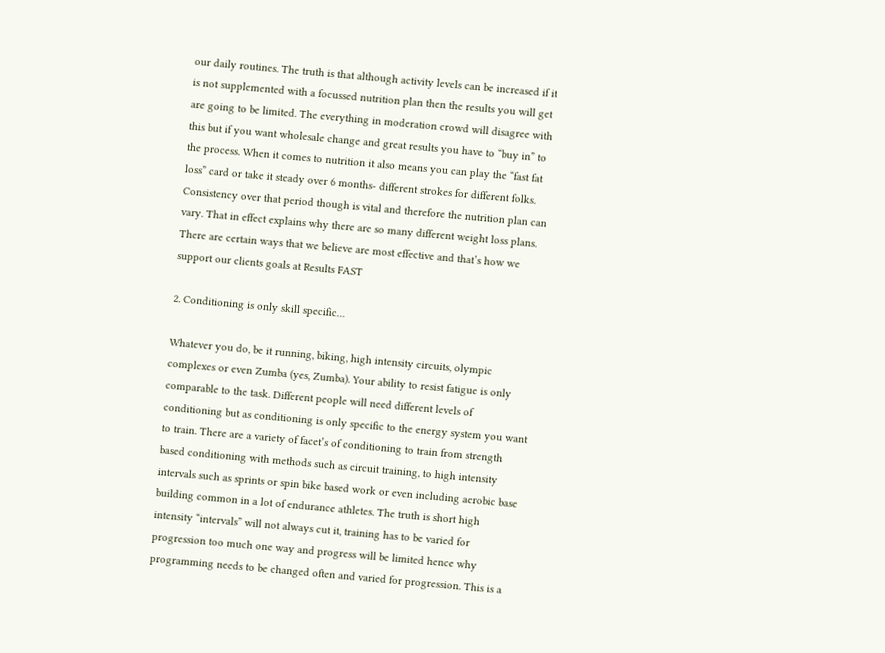our daily routines. The truth is that although activity levels can be increased if it is not supplemented with a focussed nutrition plan then the results you will get are going to be limited. The everything in moderation crowd will disagree with this but if you want wholesale change and great results you have to “buy in” to the process. When it comes to nutrition it also means you can play the “fast fat loss” card or take it steady over 6 months- different strokes for different folks. Consistency over that period though is vital and therefore the nutrition plan can vary. That in effect explains why there are so many different weight loss plans. There are certain ways that we believe are most effective and that’s how we support our clients goals at Results FAST

2. Conditioning is only skill specific…

Whatever you do, be it running, biking, high intensity circuits, olympic complexes or even Zumba (yes, Zumba). Your ability to resist fatigue is only comparable to the task. Different people will need different levels of conditioning but as conditioning is only specific to the energy system you want to train. There are a variety of facet’s of conditioning to train from strength based conditioning with methods such as circuit training, to high intensity intervals such as sprints or spin bike based work or even including aerobic base building common in a lot of endurance athletes. The truth is short high intensity “intervals” will not always cut it, training has to be varied for progression too much one way and progress will be limited hence why programming needs to be changed often and varied for progression. This is a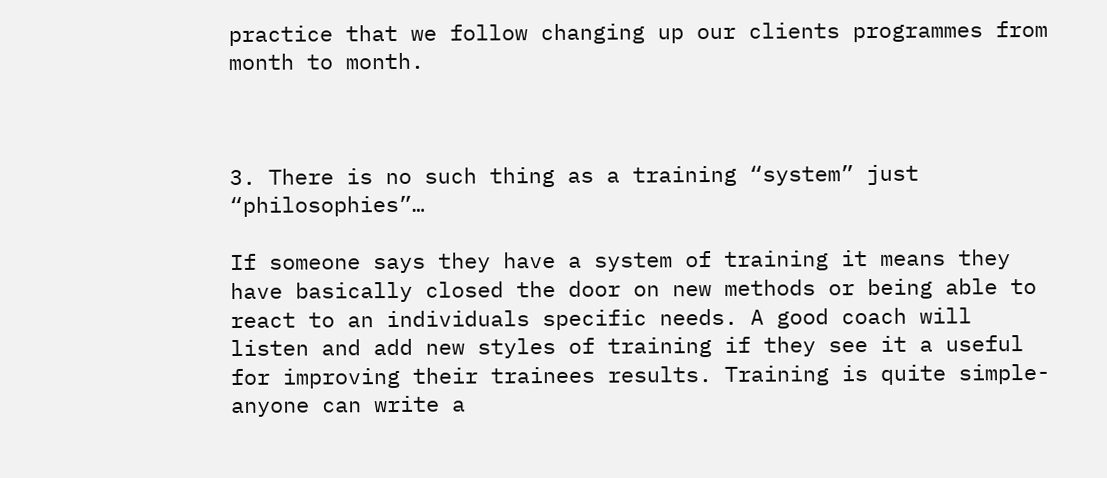practice that we follow changing up our clients programmes from month to month.



3. There is no such thing as a training “system” just “philosophies”…

If someone says they have a system of training it means they have basically closed the door on new methods or being able to react to an individuals specific needs. A good coach will listen and add new styles of training if they see it a useful for improving their trainees results. Training is quite simple- anyone can write a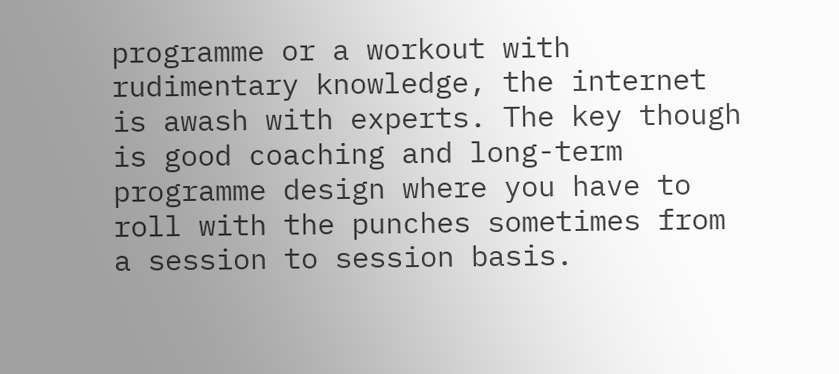programme or a workout with rudimentary knowledge, the internet is awash with experts. The key though is good coaching and long-term programme design where you have to roll with the punches sometimes from a session to session basis.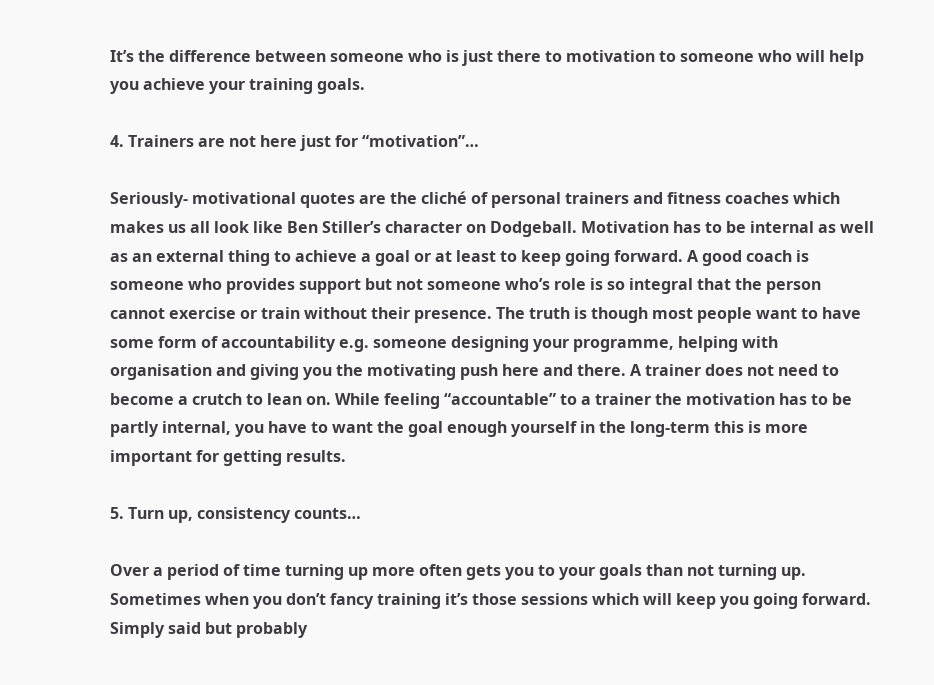It’s the difference between someone who is just there to motivation to someone who will help you achieve your training goals.

4. Trainers are not here just for “motivation”…

Seriously- motivational quotes are the cliché of personal trainers and fitness coaches which makes us all look like Ben Stiller’s character on Dodgeball. Motivation has to be internal as well as an external thing to achieve a goal or at least to keep going forward. A good coach is someone who provides support but not someone who’s role is so integral that the person cannot exercise or train without their presence. The truth is though most people want to have some form of accountability e.g. someone designing your programme, helping with organisation and giving you the motivating push here and there. A trainer does not need to become a crutch to lean on. While feeling “accountable” to a trainer the motivation has to be partly internal, you have to want the goal enough yourself in the long-term this is more important for getting results.

5. Turn up, consistency counts…

Over a period of time turning up more often gets you to your goals than not turning up. Sometimes when you don’t fancy training it’s those sessions which will keep you going forward. Simply said but probably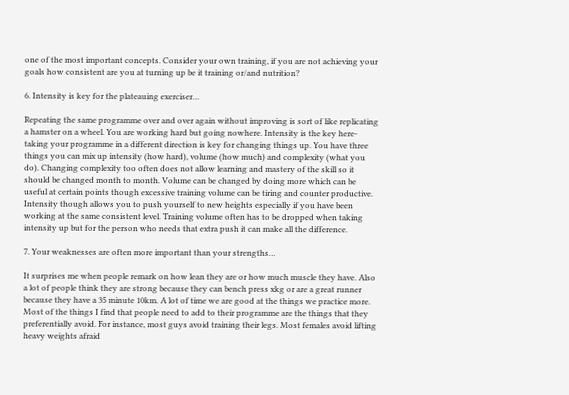one of the most important concepts. Consider your own training, if you are not achieving your goals how consistent are you at turning up be it training or/and nutrition?

6. Intensity is key for the plateauing exerciser…

Repeating the same programme over and over again without improving is sort of like replicating a hamster on a wheel. You are working hard but going nowhere. Intensity is the key here- taking your programme in a different direction is key for changing things up. You have three things you can mix up intensity (how hard), volume (how much) and complexity (what you do). Changing complexity too often does not allow learning and mastery of the skill so it should be changed month to month. Volume can be changed by doing more which can be useful at certain points though excessive training volume can be tiring and counter productive. Intensity though allows you to push yourself to new heights especially if you have been working at the same consistent level. Training volume often has to be dropped when taking intensity up but for the person who needs that extra push it can make all the difference.

7. Your weaknesses are often more important than your strengths…

It surprises me when people remark on how lean they are or how much muscle they have. Also a lot of people think they are strong because they can bench press xkg or are a great runner because they have a 35 minute 10km. A lot of time we are good at the things we practice more. Most of the things I find that people need to add to their programme are the things that they preferentially avoid. For instance, most guys avoid training their legs. Most females avoid lifting heavy weights afraid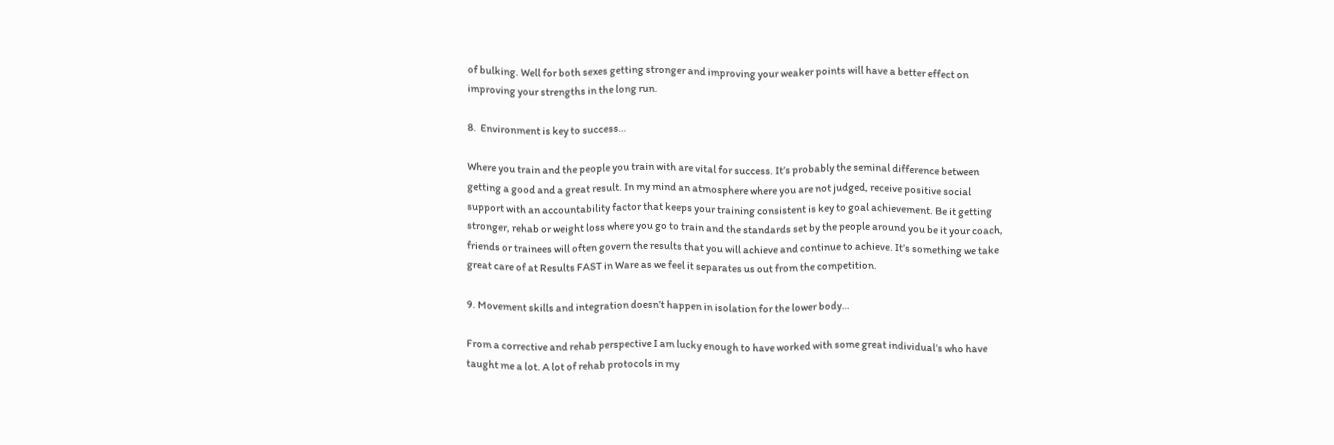of bulking. Well for both sexes getting stronger and improving your weaker points will have a better effect on improving your strengths in the long run.

8.  Environment is key to success…

Where you train and the people you train with are vital for success. It’s probably the seminal difference between getting a good and a great result. In my mind an atmosphere where you are not judged, receive positive social support with an accountability factor that keeps your training consistent is key to goal achievement. Be it getting stronger, rehab or weight loss where you go to train and the standards set by the people around you be it your coach, friends or trainees will often govern the results that you will achieve and continue to achieve. It’s something we take great care of at Results FAST in Ware as we feel it separates us out from the competition.

9. Movement skills and integration doesn’t happen in isolation for the lower body…

From a corrective and rehab perspective I am lucky enough to have worked with some great individual’s who have taught me a lot. A lot of rehab protocols in my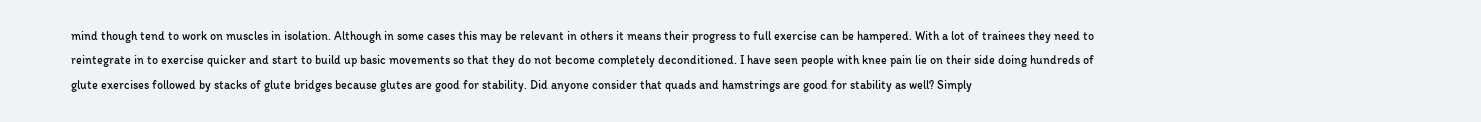mind though tend to work on muscles in isolation. Although in some cases this may be relevant in others it means their progress to full exercise can be hampered. With a lot of trainees they need to reintegrate in to exercise quicker and start to build up basic movements so that they do not become completely deconditioned. I have seen people with knee pain lie on their side doing hundreds of glute exercises followed by stacks of glute bridges because glutes are good for stability. Did anyone consider that quads and hamstrings are good for stability as well? Simply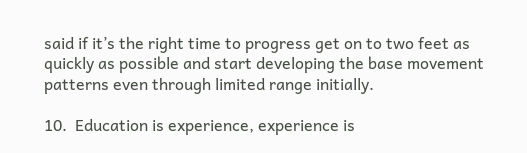said if it’s the right time to progress get on to two feet as quickly as possible and start developing the base movement patterns even through limited range initially.

10.  Education is experience, experience is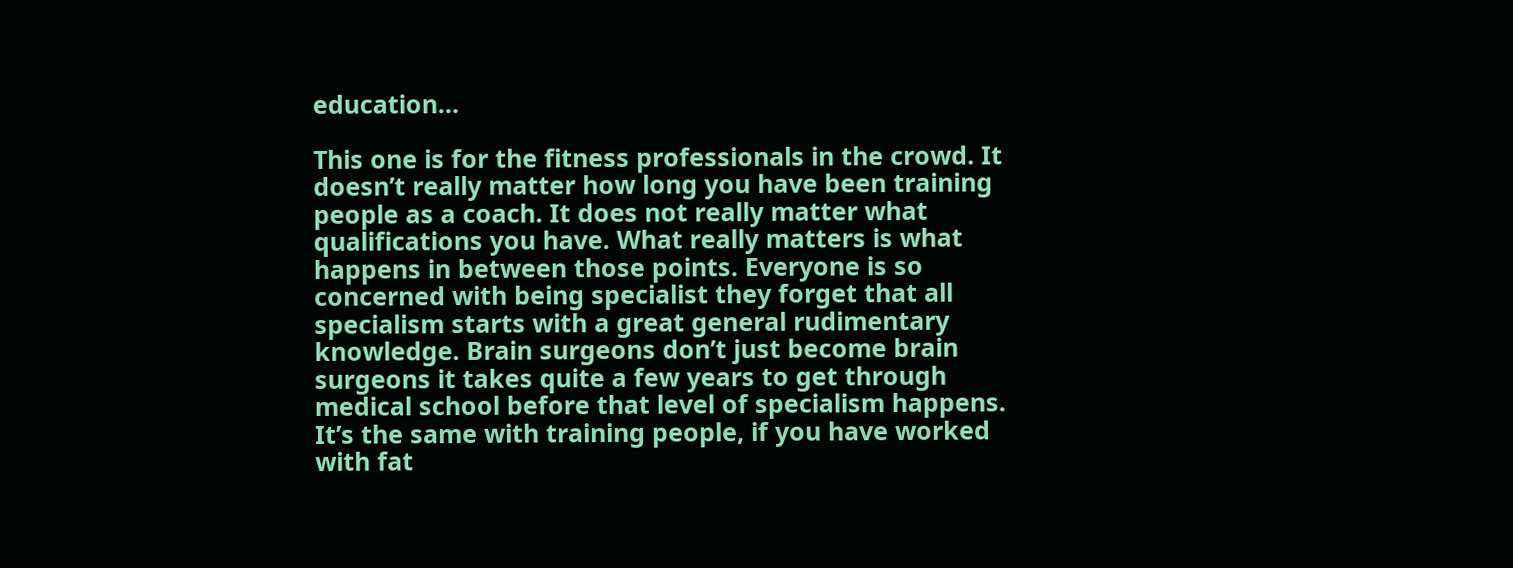education…

This one is for the fitness professionals in the crowd. It doesn’t really matter how long you have been training people as a coach. It does not really matter what qualifications you have. What really matters is what happens in between those points. Everyone is so concerned with being specialist they forget that all specialism starts with a great general rudimentary knowledge. Brain surgeons don’t just become brain surgeons it takes quite a few years to get through medical school before that level of specialism happens. It’s the same with training people, if you have worked with fat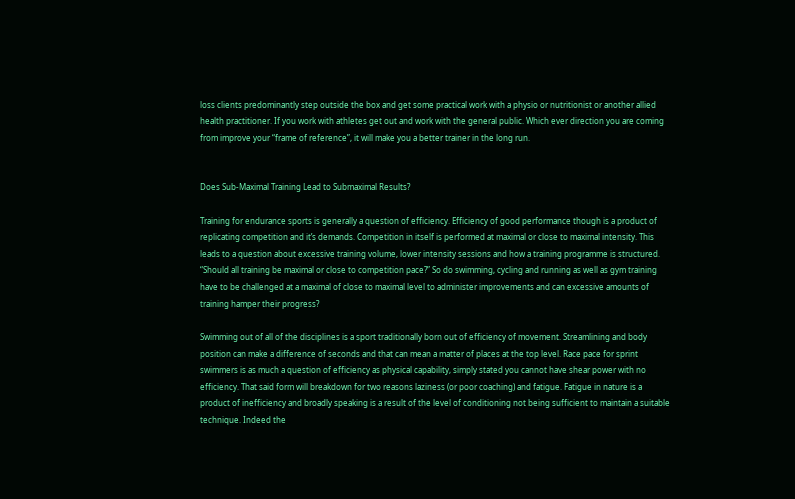loss clients predominantly step outside the box and get some practical work with a physio or nutritionist or another allied health practitioner. If you work with athletes get out and work with the general public. Which ever direction you are coming from improve your “frame of reference”, it will make you a better trainer in the long run.


Does Sub-Maximal Training Lead to Submaximal Results?

Training for endurance sports is generally a question of efficiency. Efficiency of good performance though is a product of replicating competition and it’s demands. Competition in itself is performed at maximal or close to maximal intensity. This leads to a question about excessive training volume, lower intensity sessions and how a training programme is structured. “Should all training be maximal or close to competition pace?” So do swimming, cycling and running as well as gym training have to be challenged at a maximal of close to maximal level to administer improvements and can excessive amounts of training hamper their progress?

Swimming out of all of the disciplines is a sport traditionally born out of efficiency of movement. Streamlining and body position can make a difference of seconds and that can mean a matter of places at the top level. Race pace for sprint swimmers is as much a question of efficiency as physical capability, simply stated you cannot have shear power with no efficiency. That said form will breakdown for two reasons laziness (or poor coaching) and fatigue. Fatigue in nature is a product of inefficiency and broadly speaking is a result of the level of conditioning not being sufficient to maintain a suitable technique. Indeed the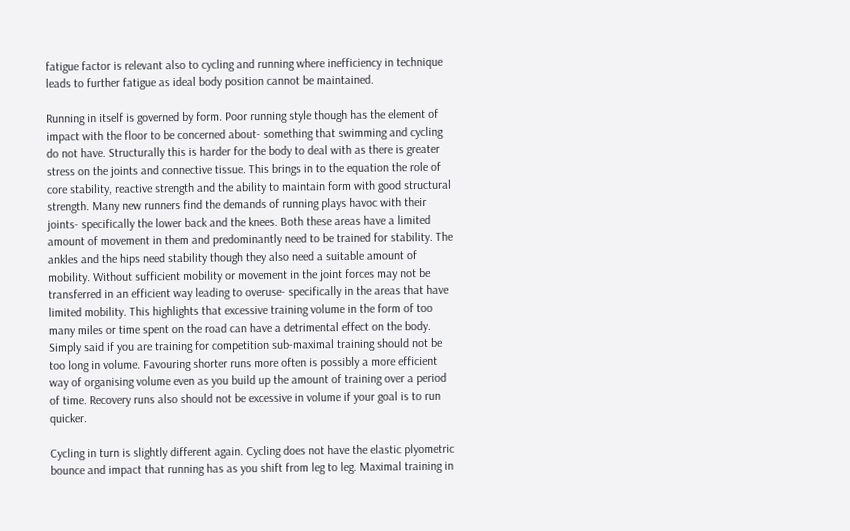fatigue factor is relevant also to cycling and running where inefficiency in technique leads to further fatigue as ideal body position cannot be maintained.

Running in itself is governed by form. Poor running style though has the element of impact with the floor to be concerned about- something that swimming and cycling do not have. Structurally this is harder for the body to deal with as there is greater stress on the joints and connective tissue. This brings in to the equation the role of core stability, reactive strength and the ability to maintain form with good structural strength. Many new runners find the demands of running plays havoc with their joints- specifically the lower back and the knees. Both these areas have a limited amount of movement in them and predominantly need to be trained for stability. The ankles and the hips need stability though they also need a suitable amount of mobility. Without sufficient mobility or movement in the joint forces may not be transferred in an efficient way leading to overuse- specifically in the areas that have limited mobility. This highlights that excessive training volume in the form of too many miles or time spent on the road can have a detrimental effect on the body. Simply said if you are training for competition sub-maximal training should not be too long in volume. Favouring shorter runs more often is possibly a more efficient way of organising volume even as you build up the amount of training over a period of time. Recovery runs also should not be excessive in volume if your goal is to run quicker.

Cycling in turn is slightly different again. Cycling does not have the elastic plyometric bounce and impact that running has as you shift from leg to leg. Maximal training in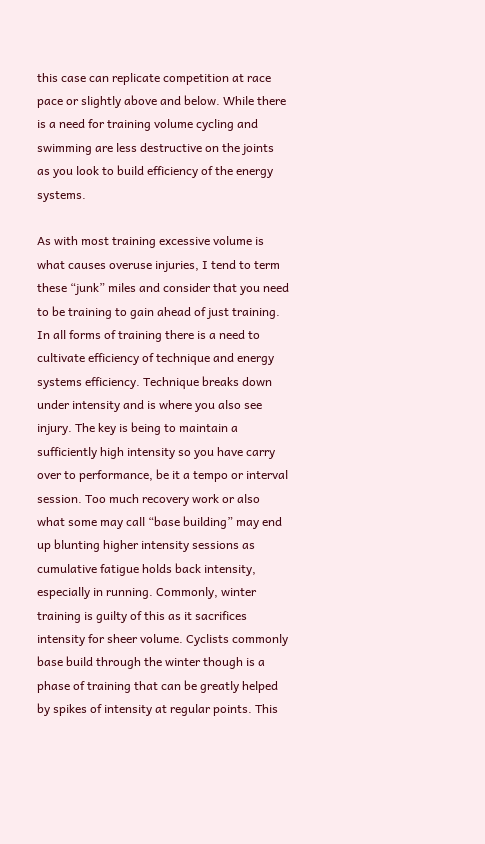this case can replicate competition at race pace or slightly above and below. While there is a need for training volume cycling and swimming are less destructive on the joints as you look to build efficiency of the energy systems.

As with most training excessive volume is what causes overuse injuries, I tend to term these “junk” miles and consider that you need to be training to gain ahead of just training. In all forms of training there is a need to cultivate efficiency of technique and energy systems efficiency. Technique breaks down under intensity and is where you also see injury. The key is being to maintain a sufficiently high intensity so you have carry over to performance, be it a tempo or interval session. Too much recovery work or also what some may call “base building” may end up blunting higher intensity sessions as cumulative fatigue holds back intensity, especially in running. Commonly, winter training is guilty of this as it sacrifices intensity for sheer volume. Cyclists commonly base build through the winter though is a phase of training that can be greatly helped by spikes of intensity at regular points. This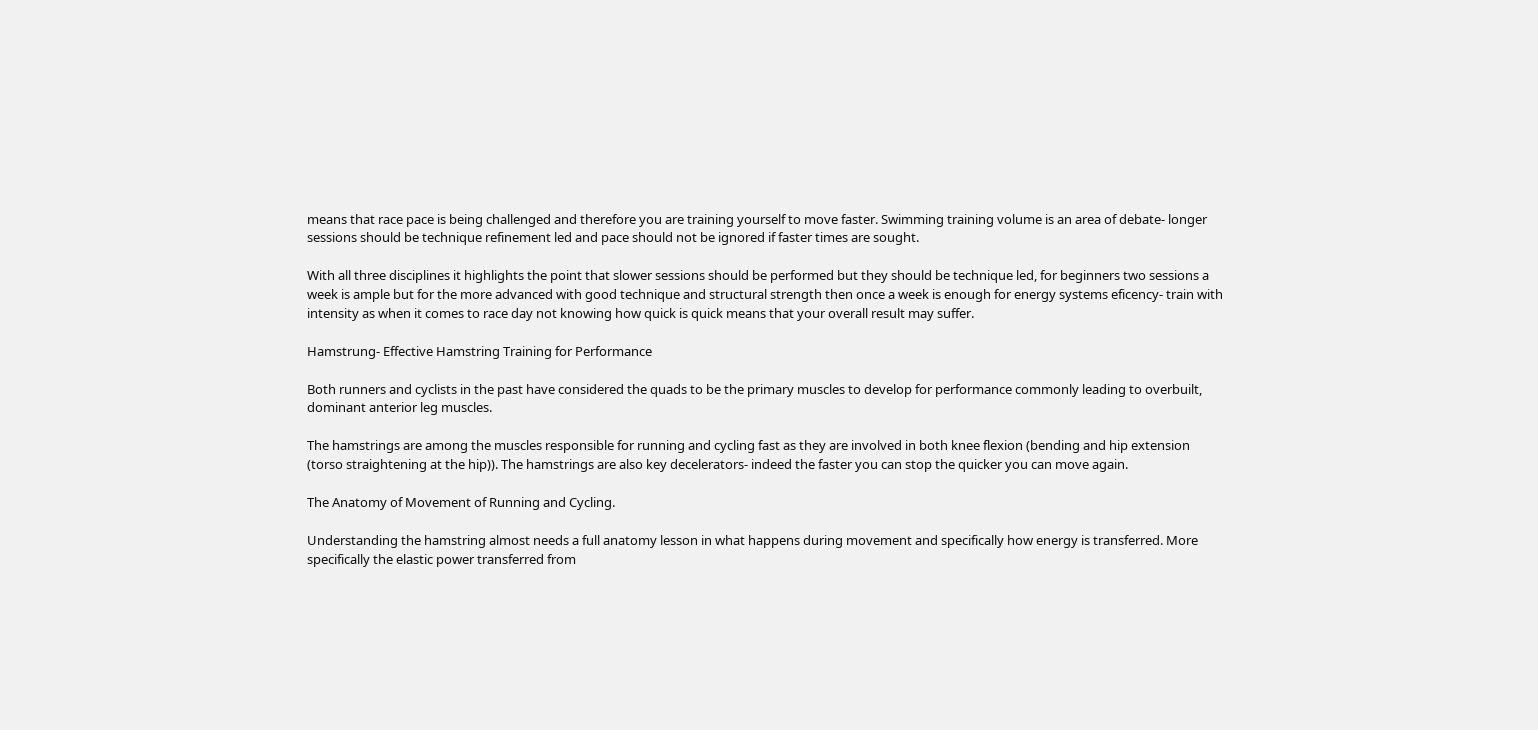means that race pace is being challenged and therefore you are training yourself to move faster. Swimming training volume is an area of debate- longer sessions should be technique refinement led and pace should not be ignored if faster times are sought.

With all three disciplines it highlights the point that slower sessions should be performed but they should be technique led, for beginners two sessions a week is ample but for the more advanced with good technique and structural strength then once a week is enough for energy systems eficency- train with intensity as when it comes to race day not knowing how quick is quick means that your overall result may suffer.

Hamstrung- Effective Hamstring Training for Performance

Both runners and cyclists in the past have considered the quads to be the primary muscles to develop for performance commonly leading to overbuilt, dominant anterior leg muscles.

The hamstrings are among the muscles responsible for running and cycling fast as they are involved in both knee flexion (bending and hip extension (torso straightening at the hip)). The hamstrings are also key decelerators- indeed the faster you can stop the quicker you can move again.

The Anatomy of Movement of Running and Cycling.

Understanding the hamstring almost needs a full anatomy lesson in what happens during movement and specifically how energy is transferred. More specifically the elastic power transferred from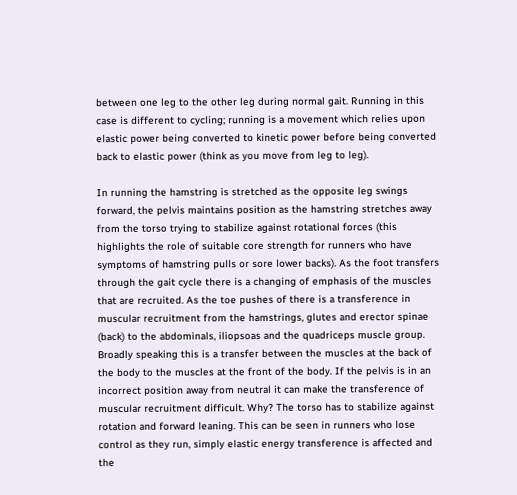between one leg to the other leg during normal gait. Running in this case is different to cycling; running is a movement which relies upon elastic power being converted to kinetic power before being converted back to elastic power (think as you move from leg to leg).

In running the hamstring is stretched as the opposite leg swings forward, the pelvis maintains position as the hamstring stretches away from the torso trying to stabilize against rotational forces (this highlights the role of suitable core strength for runners who have symptoms of hamstring pulls or sore lower backs). As the foot transfers through the gait cycle there is a changing of emphasis of the muscles that are recruited. As the toe pushes of there is a transference in muscular recruitment from the hamstrings, glutes and erector spinae (back) to the abdominals, iliopsoas and the quadriceps muscle group. Broadly speaking this is a transfer between the muscles at the back of the body to the muscles at the front of the body. If the pelvis is in an incorrect position away from neutral it can make the transference of muscular recruitment difficult. Why? The torso has to stabilize against rotation and forward leaning. This can be seen in runners who lose control as they run, simply elastic energy transference is affected and the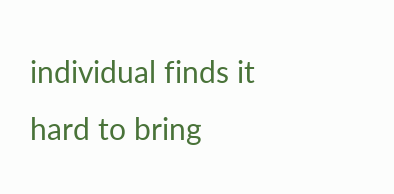individual finds it hard to bring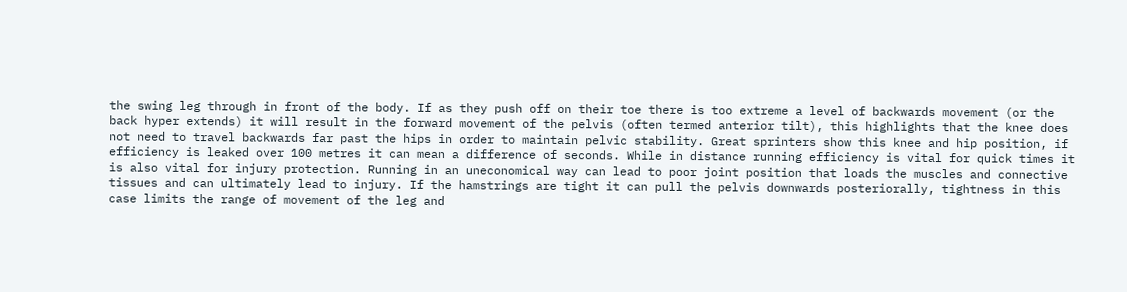the swing leg through in front of the body. If as they push off on their toe there is too extreme a level of backwards movement (or the back hyper extends) it will result in the forward movement of the pelvis (often termed anterior tilt), this highlights that the knee does not need to travel backwards far past the hips in order to maintain pelvic stability. Great sprinters show this knee and hip position, if efficiency is leaked over 100 metres it can mean a difference of seconds. While in distance running efficiency is vital for quick times it is also vital for injury protection. Running in an uneconomical way can lead to poor joint position that loads the muscles and connective tissues and can ultimately lead to injury. If the hamstrings are tight it can pull the pelvis downwards posteriorally, tightness in this case limits the range of movement of the leg and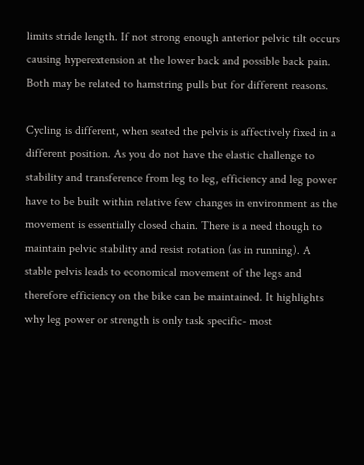limits stride length. If not strong enough anterior pelvic tilt occurs causing hyperextension at the lower back and possible back pain. Both may be related to hamstring pulls but for different reasons.

Cycling is different, when seated the pelvis is affectively fixed in a different position. As you do not have the elastic challenge to stability and transference from leg to leg, efficiency and leg power have to be built within relative few changes in environment as the movement is essentially closed chain. There is a need though to maintain pelvic stability and resist rotation (as in running). A stable pelvis leads to economical movement of the legs and therefore efficiency on the bike can be maintained. It highlights why leg power or strength is only task specific- most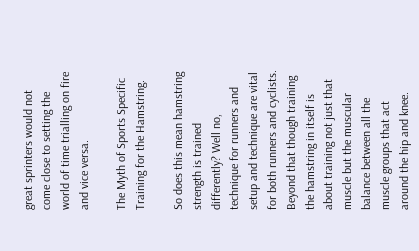great sprinters would not come close to setting the world of time trialling on fire and vice versa.

The Myth of Sports Specific Training for the Hamstring.

So does this mean hamstring strength is trained differently? Well no, technique for runners and setup and technique are vital for both runners and cyclists. Beyond that though training the hamstring in itself is about training not just that muscle but the muscular balance between all the muscle groups that act around the hip and knee.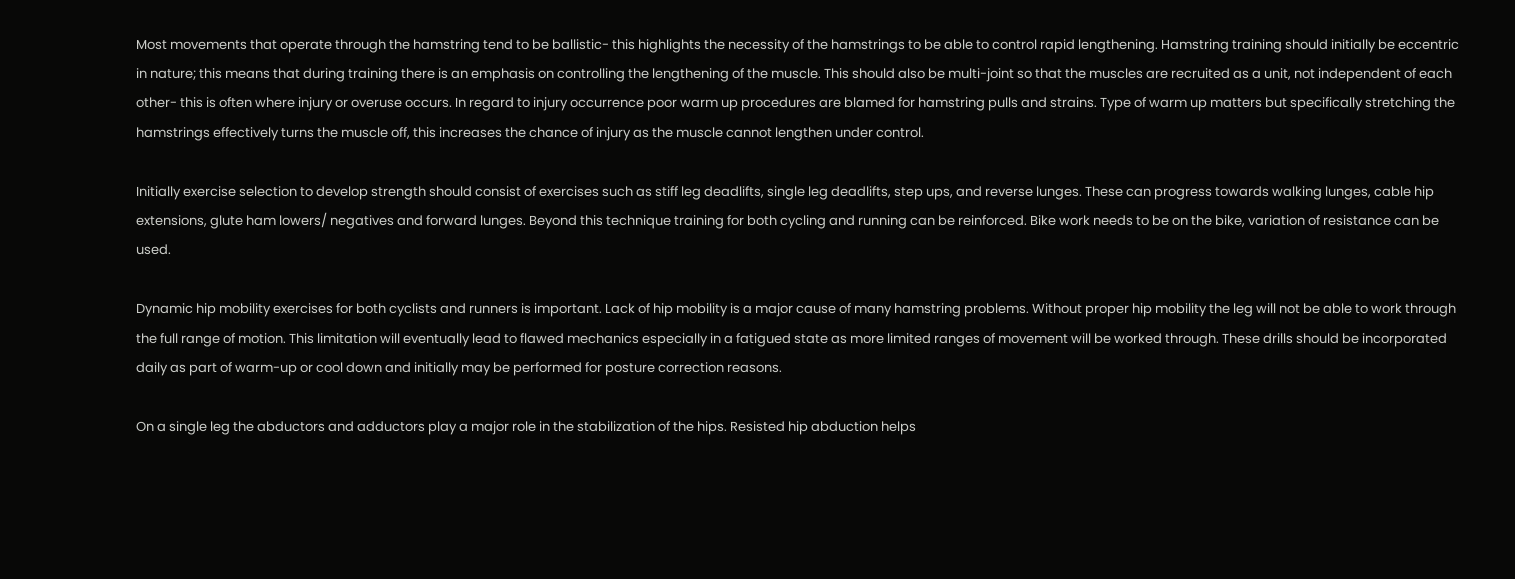Most movements that operate through the hamstring tend to be ballistic- this highlights the necessity of the hamstrings to be able to control rapid lengthening. Hamstring training should initially be eccentric in nature; this means that during training there is an emphasis on controlling the lengthening of the muscle. This should also be multi-joint so that the muscles are recruited as a unit, not independent of each other- this is often where injury or overuse occurs. In regard to injury occurrence poor warm up procedures are blamed for hamstring pulls and strains. Type of warm up matters but specifically stretching the hamstrings effectively turns the muscle off, this increases the chance of injury as the muscle cannot lengthen under control.

Initially exercise selection to develop strength should consist of exercises such as stiff leg deadlifts, single leg deadlifts, step ups, and reverse lunges. These can progress towards walking lunges, cable hip extensions, glute ham lowers/ negatives and forward lunges. Beyond this technique training for both cycling and running can be reinforced. Bike work needs to be on the bike, variation of resistance can be used.

Dynamic hip mobility exercises for both cyclists and runners is important. Lack of hip mobility is a major cause of many hamstring problems. Without proper hip mobility the leg will not be able to work through the full range of motion. This limitation will eventually lead to flawed mechanics especially in a fatigued state as more limited ranges of movement will be worked through. These drills should be incorporated daily as part of warm-up or cool down and initially may be performed for posture correction reasons.

On a single leg the abductors and adductors play a major role in the stabilization of the hips. Resisted hip abduction helps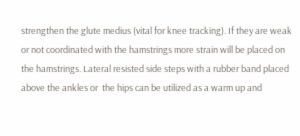strengthen the glute medius (vital for knee tracking). If they are weak or not coordinated with the hamstrings more strain will be placed on the hamstrings. Lateral resisted side steps with a rubber band placed above the ankles or  the hips can be utilized as a warm up and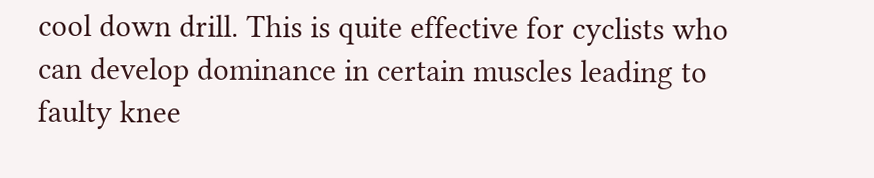cool down drill. This is quite effective for cyclists who can develop dominance in certain muscles leading to faulty knee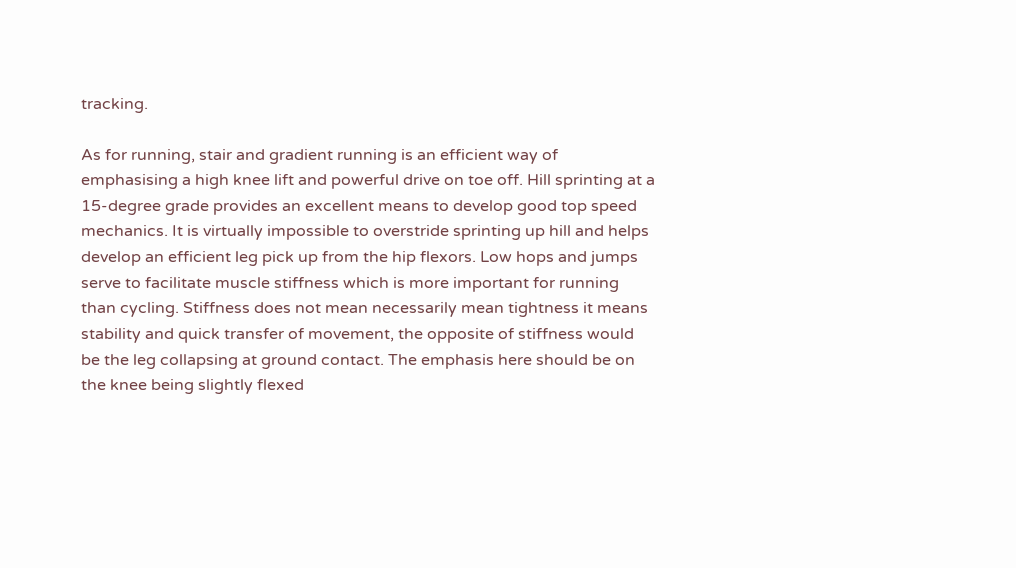tracking.

As for running, stair and gradient running is an efficient way of emphasising a high knee lift and powerful drive on toe off. Hill sprinting at a 15-degree grade provides an excellent means to develop good top speed mechanics. It is virtually impossible to overstride sprinting up hill and helps develop an efficient leg pick up from the hip flexors. Low hops and jumps serve to facilitate muscle stiffness which is more important for running than cycling. Stiffness does not mean necessarily mean tightness it means stability and quick transfer of movement, the opposite of stiffness would be the leg collapsing at ground contact. The emphasis here should be on the knee being slightly flexed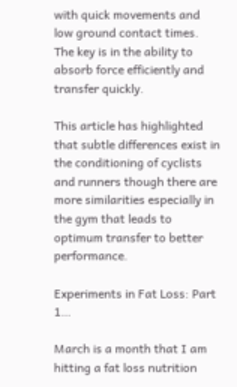with quick movements and low ground contact times. The key is in the ability to absorb force efficiently and transfer quickly.

This article has highlighted that subtle differences exist in the conditioning of cyclists and runners though there are more similarities especially in the gym that leads to optimum transfer to better performance.

Experiments in Fat Loss: Part 1…

March is a month that I am hitting a fat loss nutrition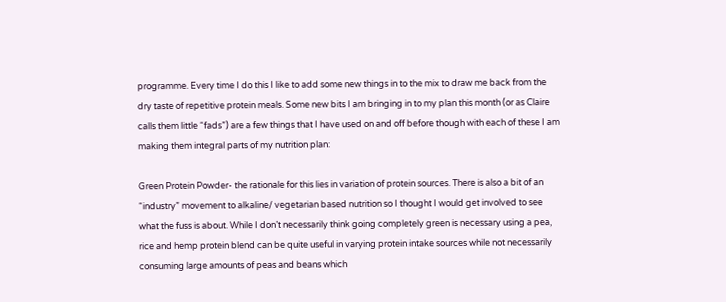programme. Every time I do this I like to add some new things in to the mix to draw me back from the dry taste of repetitive protein meals. Some new bits I am bringing in to my plan this month (or as Claire calls them little “fads”) are a few things that I have used on and off before though with each of these I am making them integral parts of my nutrition plan:

Green Protein Powder- the rationale for this lies in variation of protein sources. There is also a bit of an “industry” movement to alkaline/ vegetarian based nutrition so I thought I would get involved to see what the fuss is about. While I don’t necessarily think going completely green is necessary using a pea, rice and hemp protein blend can be quite useful in varying protein intake sources while not necessarily consuming large amounts of peas and beans which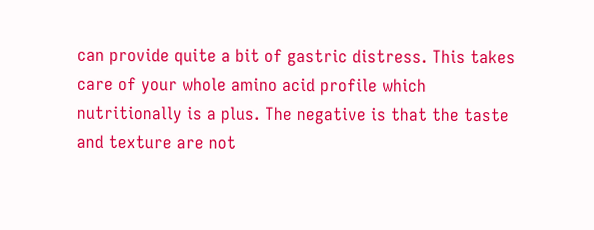can provide quite a bit of gastric distress. This takes care of your whole amino acid profile which nutritionally is a plus. The negative is that the taste and texture are not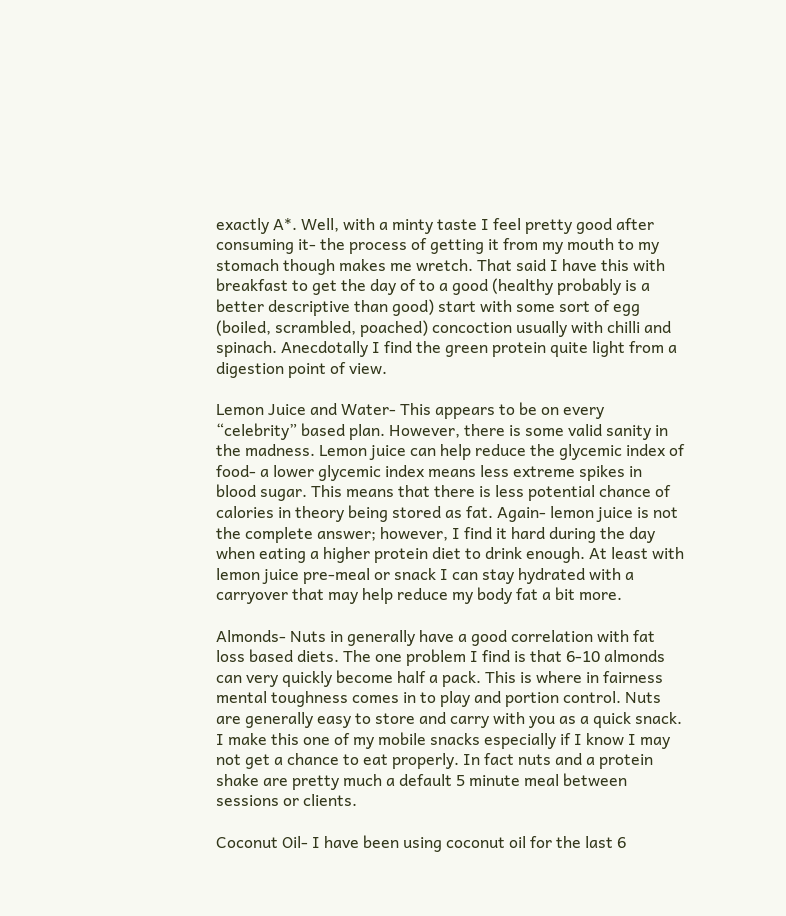exactly A*. Well, with a minty taste I feel pretty good after consuming it- the process of getting it from my mouth to my stomach though makes me wretch. That said I have this with breakfast to get the day of to a good (healthy probably is a better descriptive than good) start with some sort of egg (boiled, scrambled, poached) concoction usually with chilli and spinach. Anecdotally I find the green protein quite light from a digestion point of view.

Lemon Juice and Water- This appears to be on every “celebrity” based plan. However, there is some valid sanity in the madness. Lemon juice can help reduce the glycemic index of food- a lower glycemic index means less extreme spikes in blood sugar. This means that there is less potential chance of calories in theory being stored as fat. Again- lemon juice is not the complete answer; however, I find it hard during the day when eating a higher protein diet to drink enough. At least with lemon juice pre-meal or snack I can stay hydrated with a carryover that may help reduce my body fat a bit more.

Almonds- Nuts in generally have a good correlation with fat loss based diets. The one problem I find is that 6-10 almonds can very quickly become half a pack. This is where in fairness mental toughness comes in to play and portion control. Nuts are generally easy to store and carry with you as a quick snack. I make this one of my mobile snacks especially if I know I may not get a chance to eat properly. In fact nuts and a protein shake are pretty much a default 5 minute meal between sessions or clients.

Coconut Oil- I have been using coconut oil for the last 6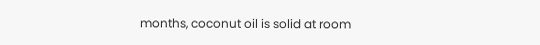months, coconut oil is solid at room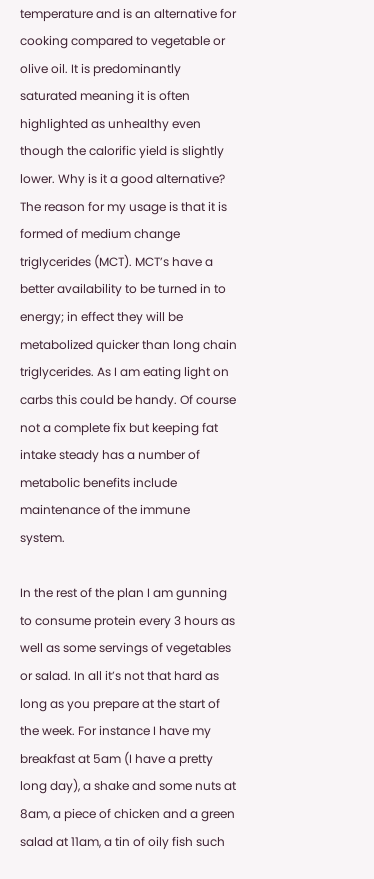temperature and is an alternative for cooking compared to vegetable or olive oil. It is predominantly saturated meaning it is often highlighted as unhealthy even though the calorific yield is slightly lower. Why is it a good alternative? The reason for my usage is that it is formed of medium change triglycerides (MCT). MCT’s have a better availability to be turned in to energy; in effect they will be metabolized quicker than long chain triglycerides. As I am eating light on carbs this could be handy. Of course not a complete fix but keeping fat intake steady has a number of metabolic benefits include maintenance of the immune system.

In the rest of the plan I am gunning to consume protein every 3 hours as well as some servings of vegetables or salad. In all it’s not that hard as long as you prepare at the start of the week. For instance I have my breakfast at 5am (I have a pretty long day), a shake and some nuts at 8am, a piece of chicken and a green salad at 11am, a tin of oily fish such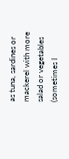as tuna, sardines or mackerel with more salad or vegetables (sometimes I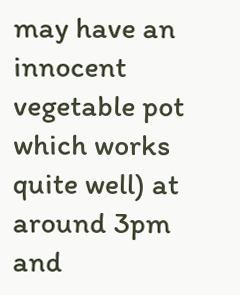may have an innocent vegetable pot which works quite well) at around 3pm and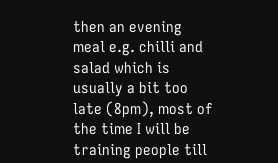then an evening meal e.g. chilli and salad which is usually a bit too late (8pm), most of the time I will be training people till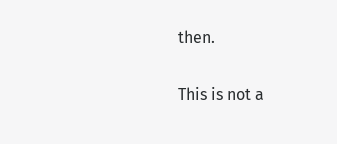then.

This is not a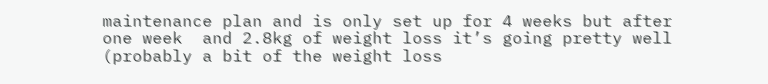maintenance plan and is only set up for 4 weeks but after one week  and 2.8kg of weight loss it’s going pretty well (probably a bit of the weight loss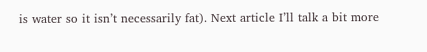is water so it isn’t necessarily fat). Next article I’ll talk a bit more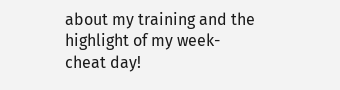about my training and the highlight of my week- cheat day!